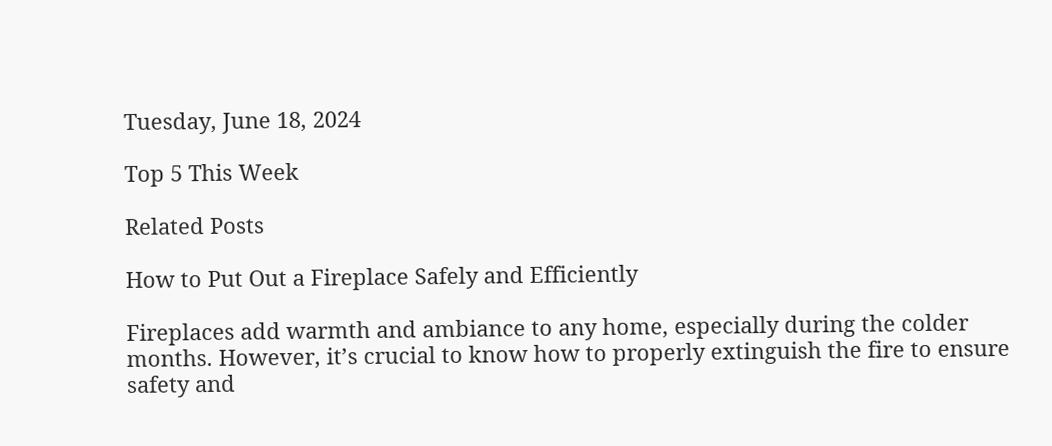Tuesday, June 18, 2024

Top 5 This Week

Related Posts

How to Put Out a Fireplace Safely and Efficiently

Fireplaces add warmth and ambiance to any home, especially during the colder months. However, it’s crucial to know how to properly extinguish the fire to ensure safety and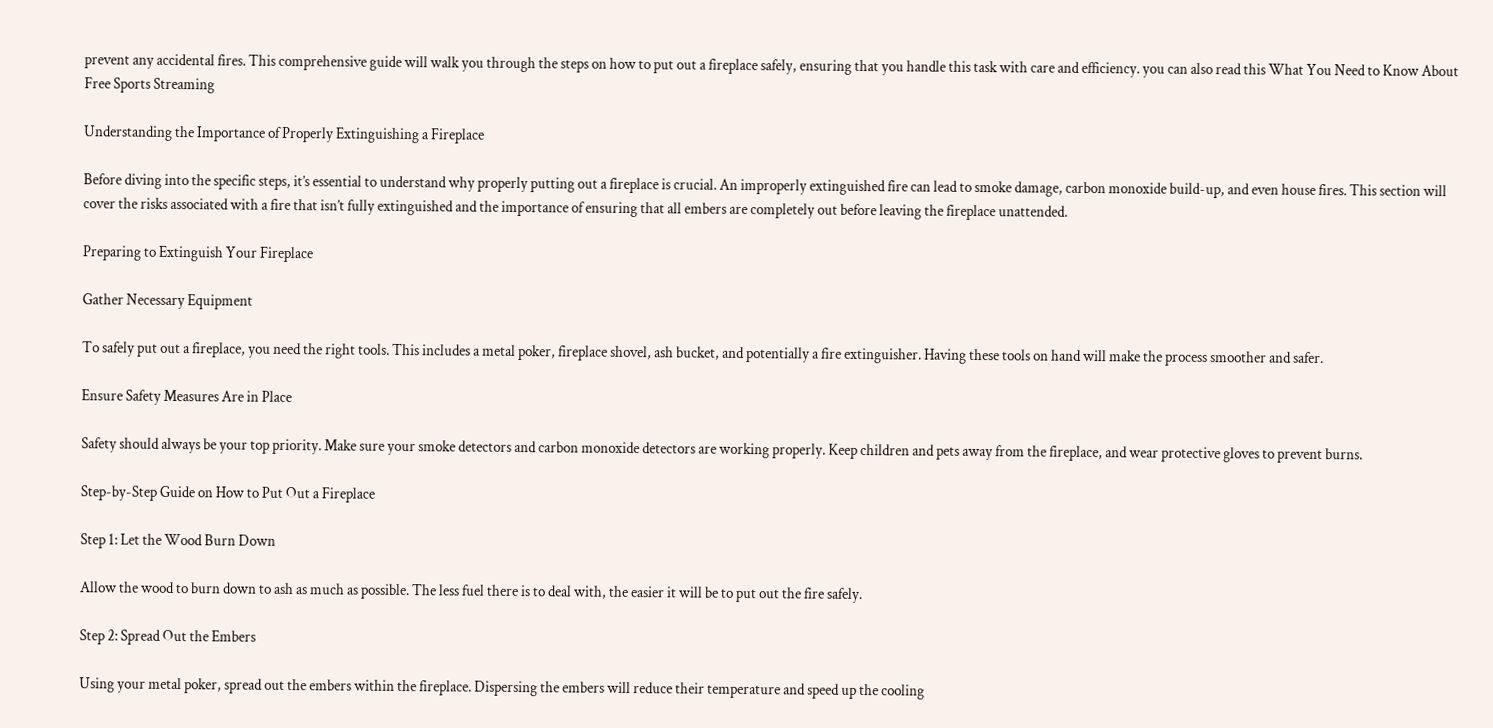prevent any accidental fires. This comprehensive guide will walk you through the steps on how to put out a fireplace safely, ensuring that you handle this task with care and efficiency. you can also read this What You Need to Know About Free Sports Streaming

Understanding the Importance of Properly Extinguishing a Fireplace

Before diving into the specific steps, it’s essential to understand why properly putting out a fireplace is crucial. An improperly extinguished fire can lead to smoke damage, carbon monoxide build-up, and even house fires. This section will cover the risks associated with a fire that isn’t fully extinguished and the importance of ensuring that all embers are completely out before leaving the fireplace unattended.

Preparing to Extinguish Your Fireplace

Gather Necessary Equipment

To safely put out a fireplace, you need the right tools. This includes a metal poker, fireplace shovel, ash bucket, and potentially a fire extinguisher. Having these tools on hand will make the process smoother and safer.

Ensure Safety Measures Are in Place

Safety should always be your top priority. Make sure your smoke detectors and carbon monoxide detectors are working properly. Keep children and pets away from the fireplace, and wear protective gloves to prevent burns.

Step-by-Step Guide on How to Put Out a Fireplace

Step 1: Let the Wood Burn Down

Allow the wood to burn down to ash as much as possible. The less fuel there is to deal with, the easier it will be to put out the fire safely.

Step 2: Spread Out the Embers

Using your metal poker, spread out the embers within the fireplace. Dispersing the embers will reduce their temperature and speed up the cooling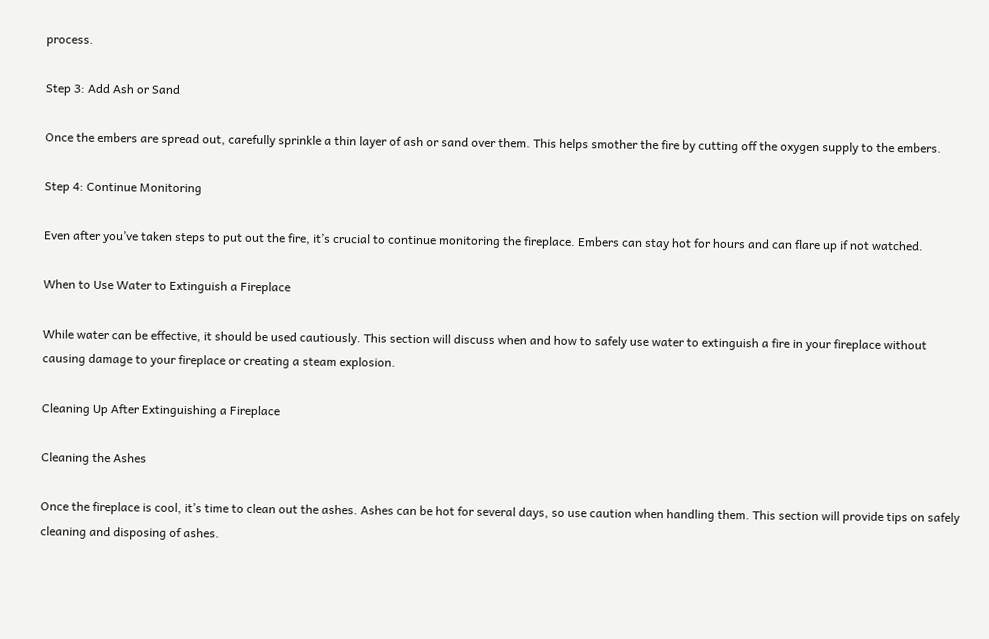process.

Step 3: Add Ash or Sand

Once the embers are spread out, carefully sprinkle a thin layer of ash or sand over them. This helps smother the fire by cutting off the oxygen supply to the embers.

Step 4: Continue Monitoring

Even after you’ve taken steps to put out the fire, it’s crucial to continue monitoring the fireplace. Embers can stay hot for hours and can flare up if not watched.

When to Use Water to Extinguish a Fireplace

While water can be effective, it should be used cautiously. This section will discuss when and how to safely use water to extinguish a fire in your fireplace without causing damage to your fireplace or creating a steam explosion.

Cleaning Up After Extinguishing a Fireplace

Cleaning the Ashes

Once the fireplace is cool, it’s time to clean out the ashes. Ashes can be hot for several days, so use caution when handling them. This section will provide tips on safely cleaning and disposing of ashes.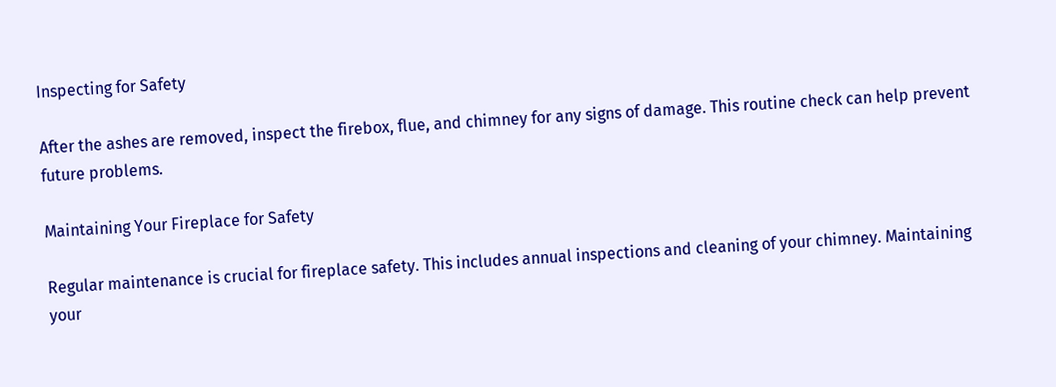Inspecting for Safety

After the ashes are removed, inspect the firebox, flue, and chimney for any signs of damage. This routine check can help prevent future problems.

Maintaining Your Fireplace for Safety

Regular maintenance is crucial for fireplace safety. This includes annual inspections and cleaning of your chimney. Maintaining your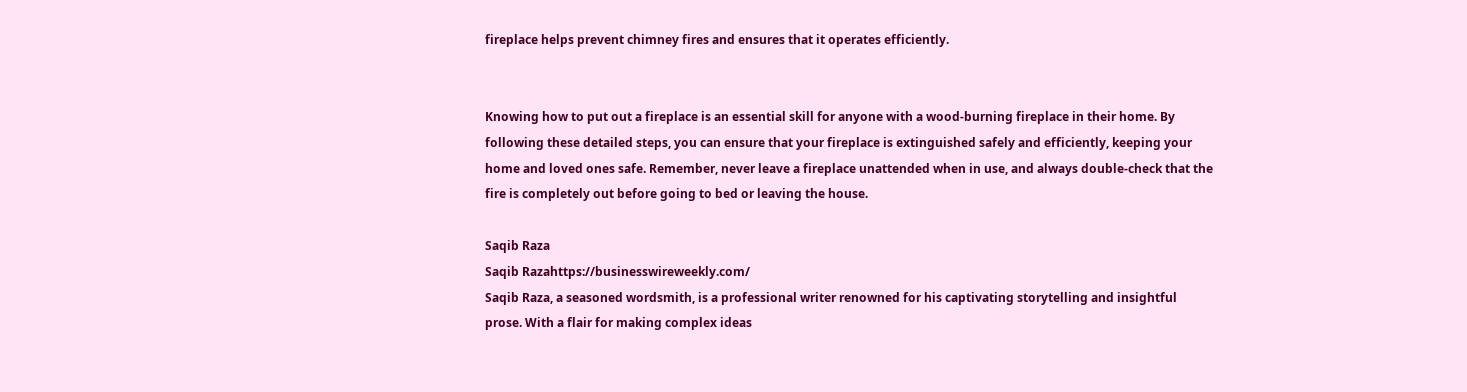fireplace helps prevent chimney fires and ensures that it operates efficiently.


Knowing how to put out a fireplace is an essential skill for anyone with a wood-burning fireplace in their home. By following these detailed steps, you can ensure that your fireplace is extinguished safely and efficiently, keeping your home and loved ones safe. Remember, never leave a fireplace unattended when in use, and always double-check that the fire is completely out before going to bed or leaving the house.

Saqib Raza
Saqib Razahttps://businesswireweekly.com/
Saqib Raza, a seasoned wordsmith, is a professional writer renowned for his captivating storytelling and insightful prose. With a flair for making complex ideas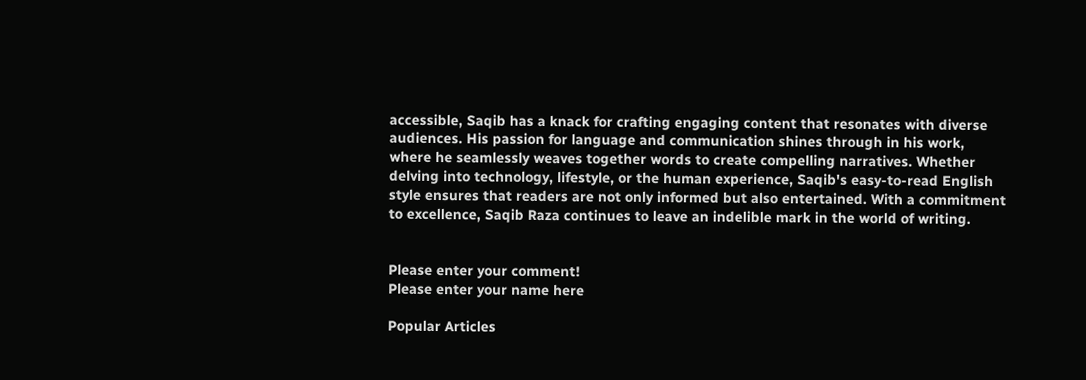accessible, Saqib has a knack for crafting engaging content that resonates with diverse audiences. His passion for language and communication shines through in his work, where he seamlessly weaves together words to create compelling narratives. Whether delving into technology, lifestyle, or the human experience, Saqib's easy-to-read English style ensures that readers are not only informed but also entertained. With a commitment to excellence, Saqib Raza continues to leave an indelible mark in the world of writing.


Please enter your comment!
Please enter your name here

Popular Articles